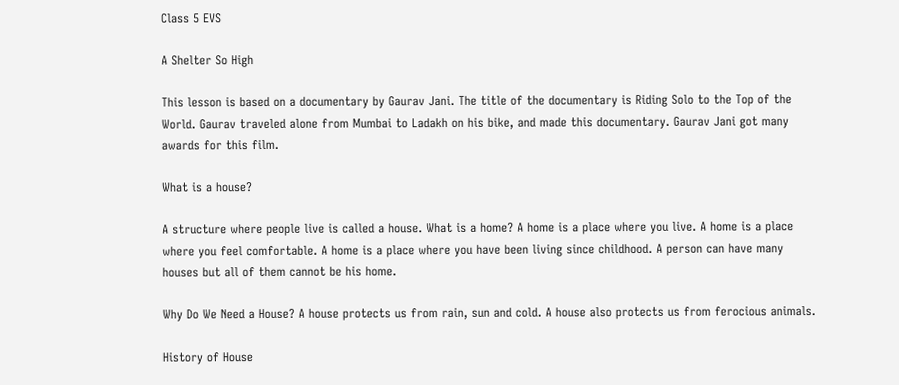Class 5 EVS

A Shelter So High

This lesson is based on a documentary by Gaurav Jani. The title of the documentary is Riding Solo to the Top of the World. Gaurav traveled alone from Mumbai to Ladakh on his bike, and made this documentary. Gaurav Jani got many awards for this film.

What is a house?

A structure where people live is called a house. What is a home? A home is a place where you live. A home is a place where you feel comfortable. A home is a place where you have been living since childhood. A person can have many houses but all of them cannot be his home.

Why Do We Need a House? A house protects us from rain, sun and cold. A house also protects us from ferocious animals.

History of House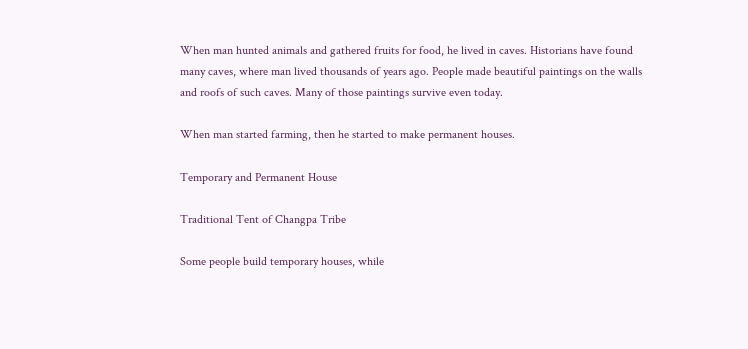When man hunted animals and gathered fruits for food, he lived in caves. Historians have found many caves, where man lived thousands of years ago. People made beautiful paintings on the walls and roofs of such caves. Many of those paintings survive even today.

When man started farming, then he started to make permanent houses.

Temporary and Permanent House

Traditional Tent of Changpa Tribe

Some people build temporary houses, while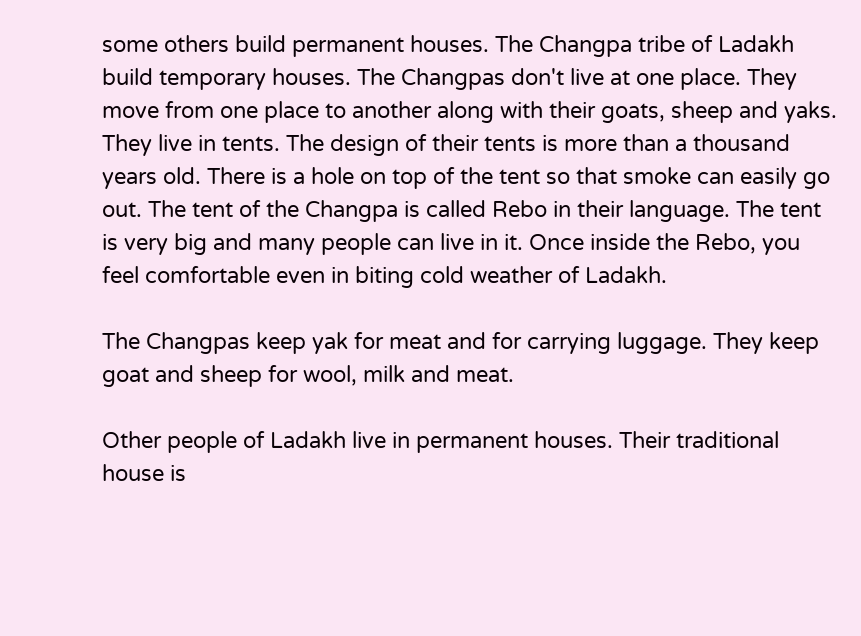some others build permanent houses. The Changpa tribe of Ladakh build temporary houses. The Changpas don't live at one place. They move from one place to another along with their goats, sheep and yaks. They live in tents. The design of their tents is more than a thousand years old. There is a hole on top of the tent so that smoke can easily go out. The tent of the Changpa is called Rebo in their language. The tent is very big and many people can live in it. Once inside the Rebo, you feel comfortable even in biting cold weather of Ladakh.

The Changpas keep yak for meat and for carrying luggage. They keep goat and sheep for wool, milk and meat.

Other people of Ladakh live in permanent houses. Their traditional house is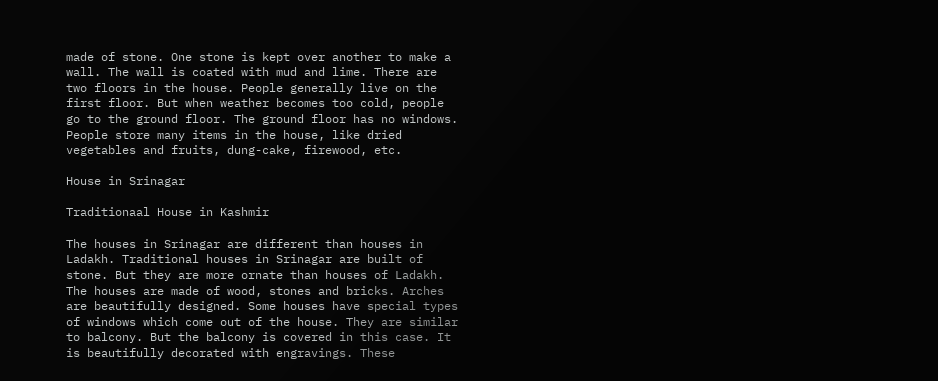made of stone. One stone is kept over another to make a wall. The wall is coated with mud and lime. There are two floors in the house. People generally live on the first floor. But when weather becomes too cold, people go to the ground floor. The ground floor has no windows. People store many items in the house, like dried vegetables and fruits, dung-cake, firewood, etc.

House in Srinagar

Traditionaal House in Kashmir

The houses in Srinagar are different than houses in Ladakh. Traditional houses in Srinagar are built of stone. But they are more ornate than houses of Ladakh. The houses are made of wood, stones and bricks. Arches are beautifully designed. Some houses have special types of windows which come out of the house. They are similar to balcony. But the balcony is covered in this case. It is beautifully decorated with engravings. These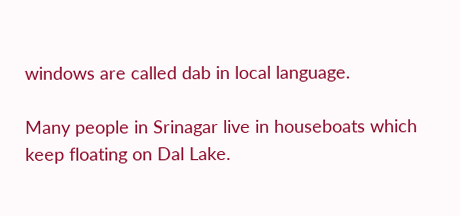windows are called dab in local language.

Many people in Srinagar live in houseboats which keep floating on Dal Lake.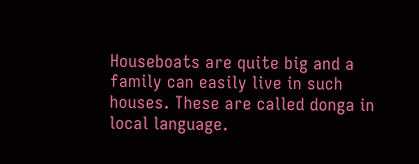Houseboats are quite big and a family can easily live in such houses. These are called donga in local language.